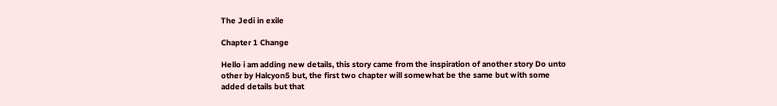The Jedi in exile

Chapter 1 Change

Hello i am adding new details, this story came from the inspiration of another story Do unto other by Halcyon5 but, the first two chapter will somewhat be the same but with some added details but that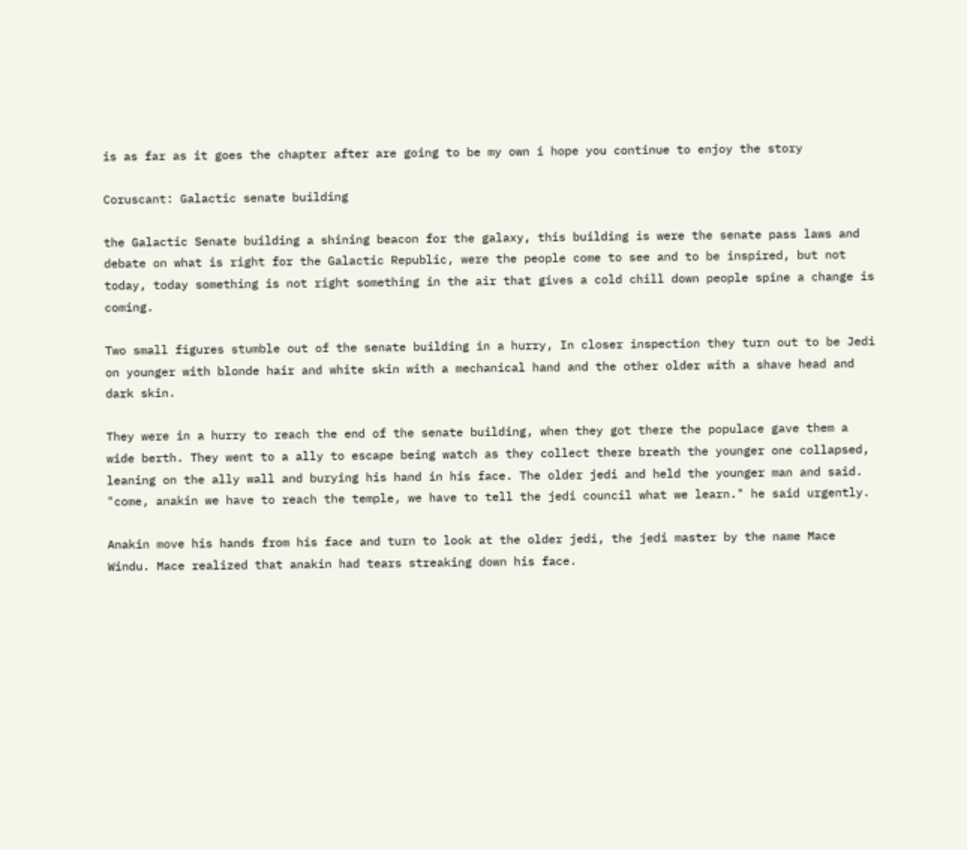is as far as it goes the chapter after are going to be my own i hope you continue to enjoy the story

Coruscant: Galactic senate building

the Galactic Senate building a shining beacon for the galaxy, this building is were the senate pass laws and debate on what is right for the Galactic Republic, were the people come to see and to be inspired, but not today, today something is not right something in the air that gives a cold chill down people spine a change is coming.

Two small figures stumble out of the senate building in a hurry, In closer inspection they turn out to be Jedi on younger with blonde hair and white skin with a mechanical hand and the other older with a shave head and dark skin.

They were in a hurry to reach the end of the senate building, when they got there the populace gave them a wide berth. They went to a ally to escape being watch as they collect there breath the younger one collapsed, leaning on the ally wall and burying his hand in his face. The older jedi and held the younger man and said. "come, anakin we have to reach the temple, we have to tell the jedi council what we learn." he said urgently.

Anakin move his hands from his face and turn to look at the older jedi, the jedi master by the name Mace Windu. Mace realized that anakin had tears streaking down his face.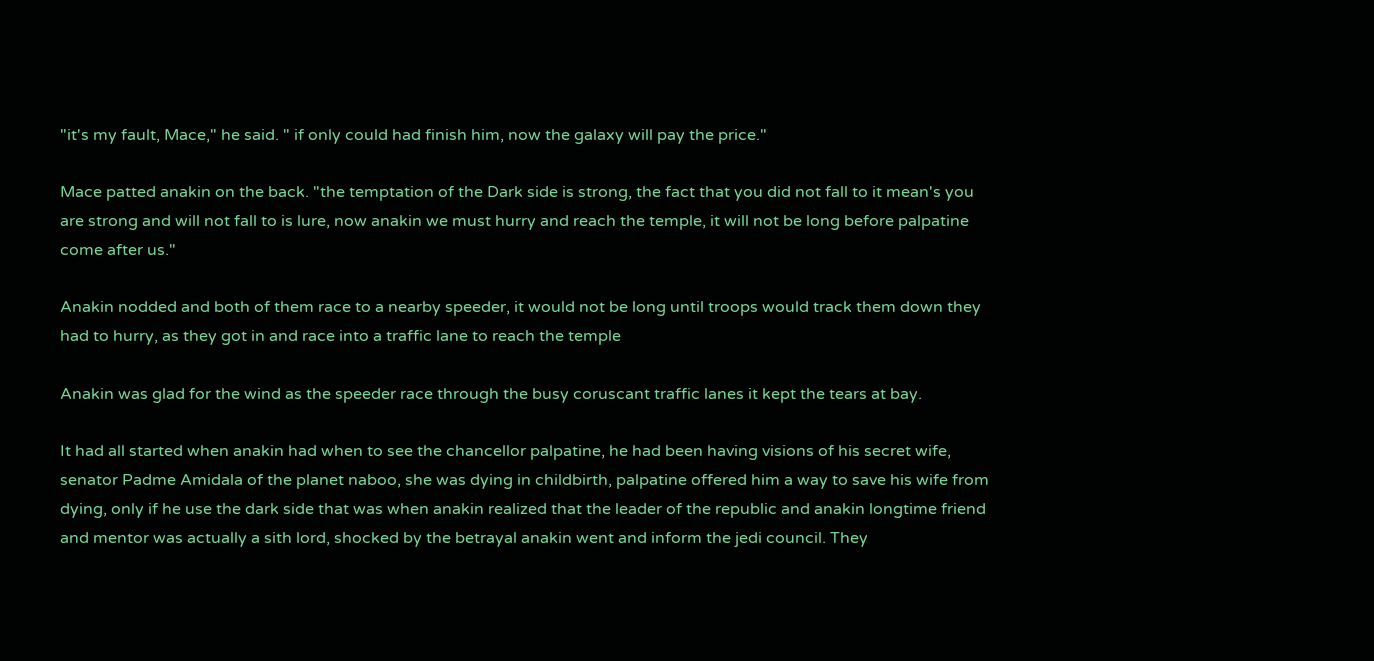"it's my fault, Mace," he said. " if only could had finish him, now the galaxy will pay the price."

Mace patted anakin on the back. "the temptation of the Dark side is strong, the fact that you did not fall to it mean's you are strong and will not fall to is lure, now anakin we must hurry and reach the temple, it will not be long before palpatine come after us."

Anakin nodded and both of them race to a nearby speeder, it would not be long until troops would track them down they had to hurry, as they got in and race into a traffic lane to reach the temple

Anakin was glad for the wind as the speeder race through the busy coruscant traffic lanes it kept the tears at bay.

It had all started when anakin had when to see the chancellor palpatine, he had been having visions of his secret wife, senator Padme Amidala of the planet naboo, she was dying in childbirth, palpatine offered him a way to save his wife from dying, only if he use the dark side that was when anakin realized that the leader of the republic and anakin longtime friend and mentor was actually a sith lord, shocked by the betrayal anakin went and inform the jedi council. They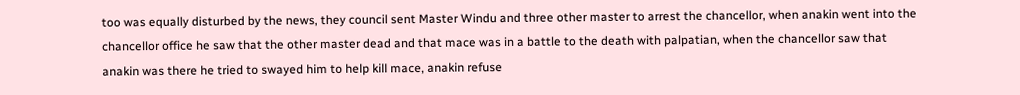too was equally disturbed by the news, they council sent Master Windu and three other master to arrest the chancellor, when anakin went into the chancellor office he saw that the other master dead and that mace was in a battle to the death with palpatian, when the chancellor saw that anakin was there he tried to swayed him to help kill mace, anakin refuse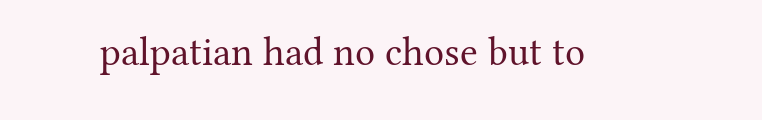palpatian had no chose but to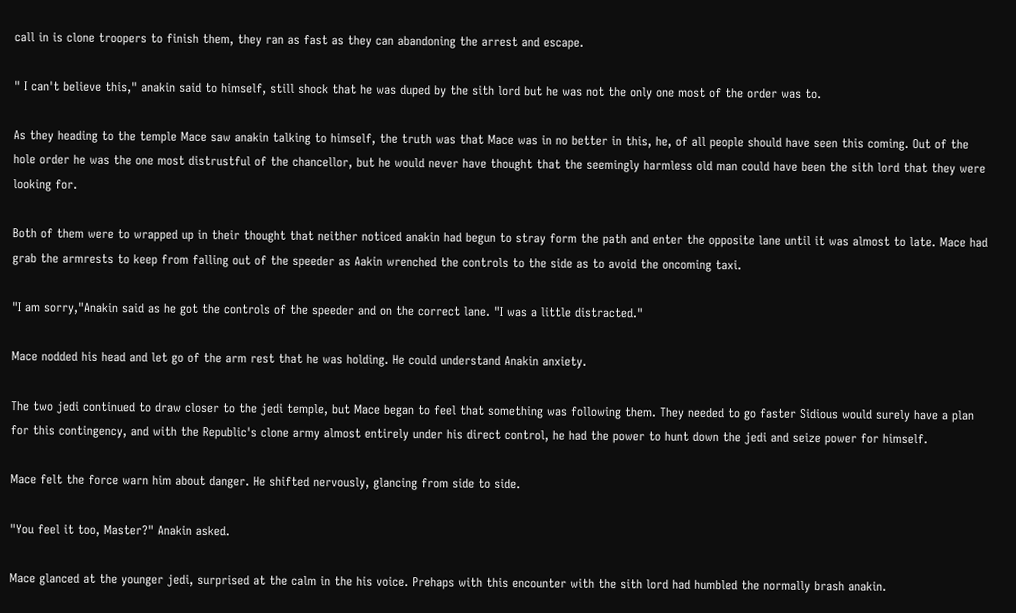call in is clone troopers to finish them, they ran as fast as they can abandoning the arrest and escape.

" I can't believe this," anakin said to himself, still shock that he was duped by the sith lord but he was not the only one most of the order was to.

As they heading to the temple Mace saw anakin talking to himself, the truth was that Mace was in no better in this, he, of all people should have seen this coming. Out of the hole order he was the one most distrustful of the chancellor, but he would never have thought that the seemingly harmless old man could have been the sith lord that they were looking for.

Both of them were to wrapped up in their thought that neither noticed anakin had begun to stray form the path and enter the opposite lane until it was almost to late. Mace had grab the armrests to keep from falling out of the speeder as Aakin wrenched the controls to the side as to avoid the oncoming taxi.

"I am sorry,"Anakin said as he got the controls of the speeder and on the correct lane. "I was a little distracted."

Mace nodded his head and let go of the arm rest that he was holding. He could understand Anakin anxiety.

The two jedi continued to draw closer to the jedi temple, but Mace began to feel that something was following them. They needed to go faster Sidious would surely have a plan for this contingency, and with the Republic's clone army almost entirely under his direct control, he had the power to hunt down the jedi and seize power for himself.

Mace felt the force warn him about danger. He shifted nervously, glancing from side to side.

"You feel it too, Master?" Anakin asked.

Mace glanced at the younger jedi, surprised at the calm in the his voice. Prehaps with this encounter with the sith lord had humbled the normally brash anakin.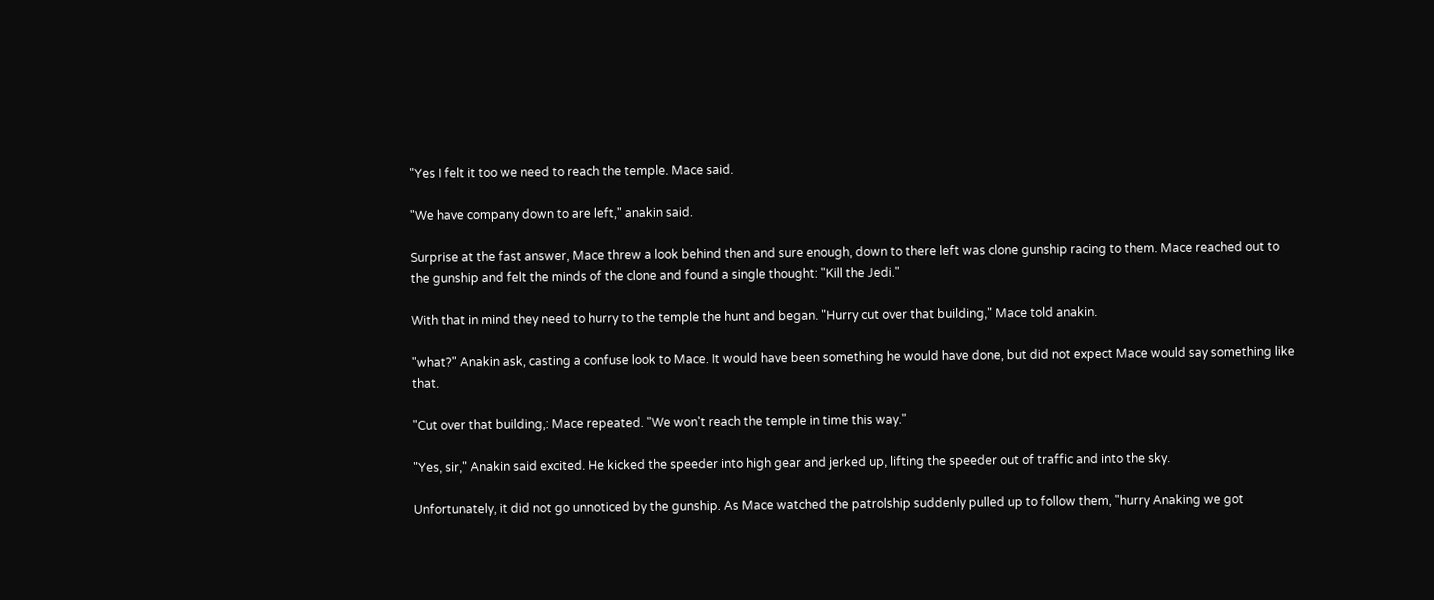"Yes I felt it too we need to reach the temple. Mace said.

"We have company down to are left," anakin said.

Surprise at the fast answer, Mace threw a look behind then and sure enough, down to there left was clone gunship racing to them. Mace reached out to the gunship and felt the minds of the clone and found a single thought: "Kill the Jedi."

With that in mind they need to hurry to the temple the hunt and began. "Hurry cut over that building," Mace told anakin.

"what?" Anakin ask, casting a confuse look to Mace. It would have been something he would have done, but did not expect Mace would say something like that.

"Cut over that building,: Mace repeated. "We won't reach the temple in time this way."

"Yes, sir," Anakin said excited. He kicked the speeder into high gear and jerked up, lifting the speeder out of traffic and into the sky.

Unfortunately, it did not go unnoticed by the gunship. As Mace watched the patrolship suddenly pulled up to follow them, "hurry Anaking we got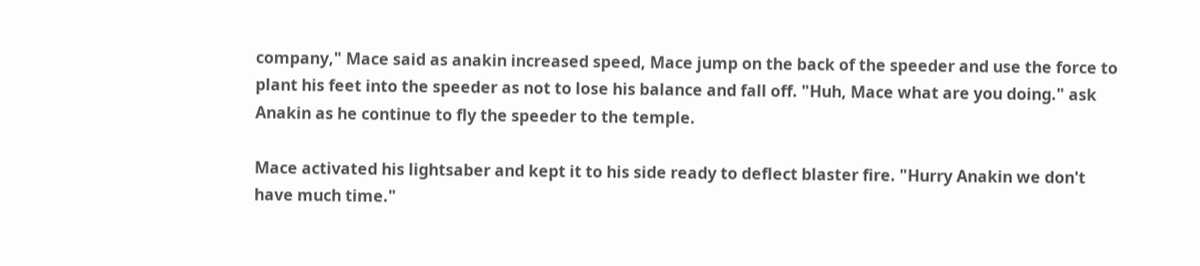company," Mace said as anakin increased speed, Mace jump on the back of the speeder and use the force to plant his feet into the speeder as not to lose his balance and fall off. "Huh, Mace what are you doing." ask Anakin as he continue to fly the speeder to the temple.

Mace activated his lightsaber and kept it to his side ready to deflect blaster fire. "Hurry Anakin we don't have much time."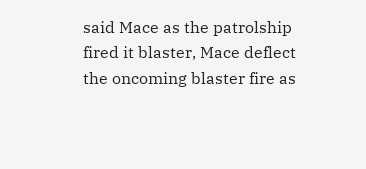said Mace as the patrolship fired it blaster, Mace deflect the oncoming blaster fire as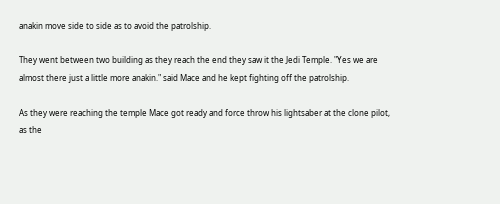anakin move side to side as to avoid the patrolship.

They went between two building as they reach the end they saw it the Jedi Temple. "Yes we are almost there just a little more anakin." said Mace and he kept fighting off the patrolship.

As they were reaching the temple Mace got ready and force throw his lightsaber at the clone pilot, as the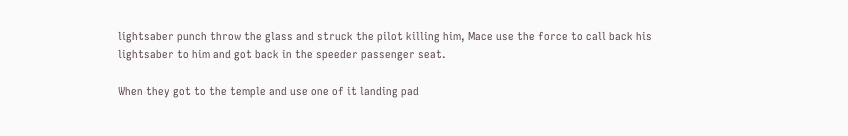lightsaber punch throw the glass and struck the pilot killing him, Mace use the force to call back his lightsaber to him and got back in the speeder passenger seat.

When they got to the temple and use one of it landing pad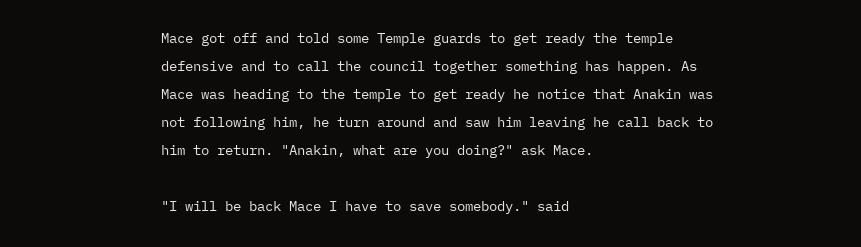Mace got off and told some Temple guards to get ready the temple defensive and to call the council together something has happen. As Mace was heading to the temple to get ready he notice that Anakin was not following him, he turn around and saw him leaving he call back to him to return. "Anakin, what are you doing?" ask Mace.

"I will be back Mace I have to save somebody." said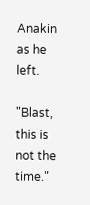Anakin as he left.

"Blast, this is not the time."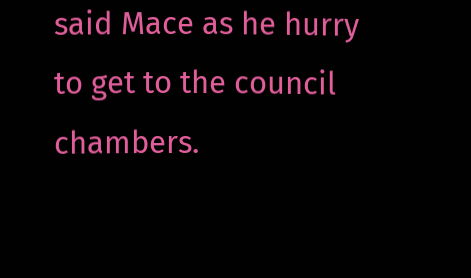said Mace as he hurry to get to the council chambers.